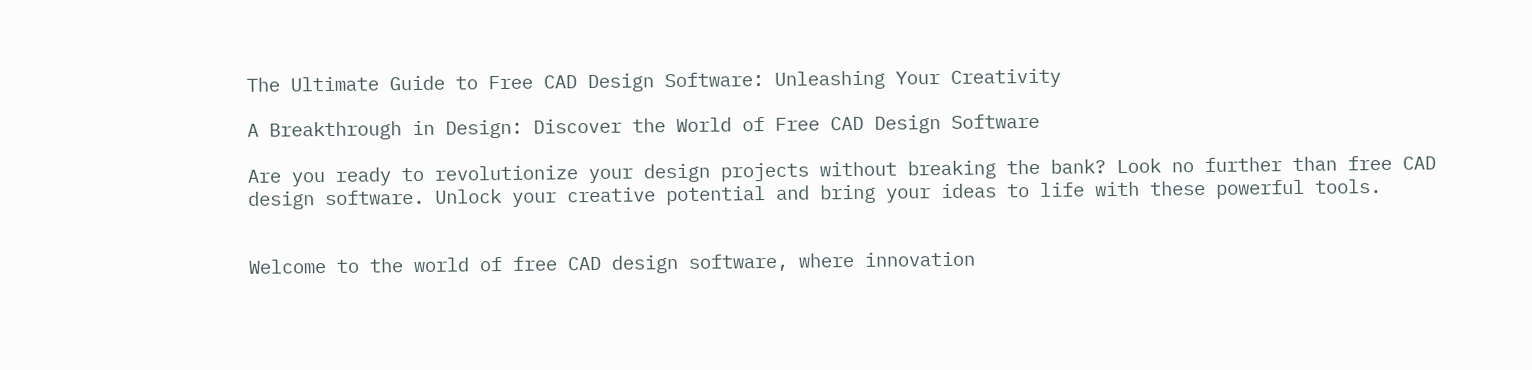The Ultimate Guide to Free CAD Design Software: Unleashing Your Creativity

A Breakthrough in Design: Discover the World of Free CAD Design Software

Are you ready to revolutionize your design projects without breaking the bank? Look no further than free CAD design software. Unlock your creative potential and bring your ideas to life with these powerful tools.


Welcome to the world of free CAD design software, where innovation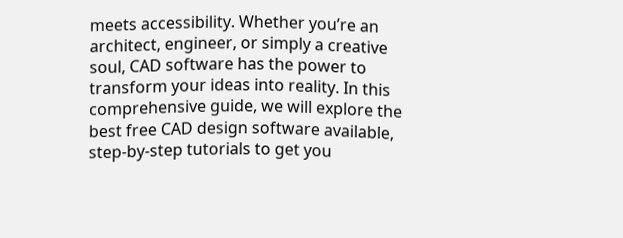meets accessibility. Whether you’re an architect, engineer, or simply a creative soul, CAD software has the power to transform your ideas into reality. In this comprehensive guide, we will explore the best free CAD design software available, step-by-step tutorials to get you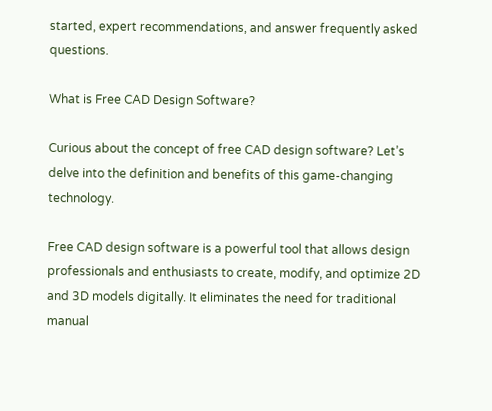started, expert recommendations, and answer frequently asked questions.

What is Free CAD Design Software?

Curious about the concept of free CAD design software? Let’s delve into the definition and benefits of this game-changing technology.

Free CAD design software is a powerful tool that allows design professionals and enthusiasts to create, modify, and optimize 2D and 3D models digitally. It eliminates the need for traditional manual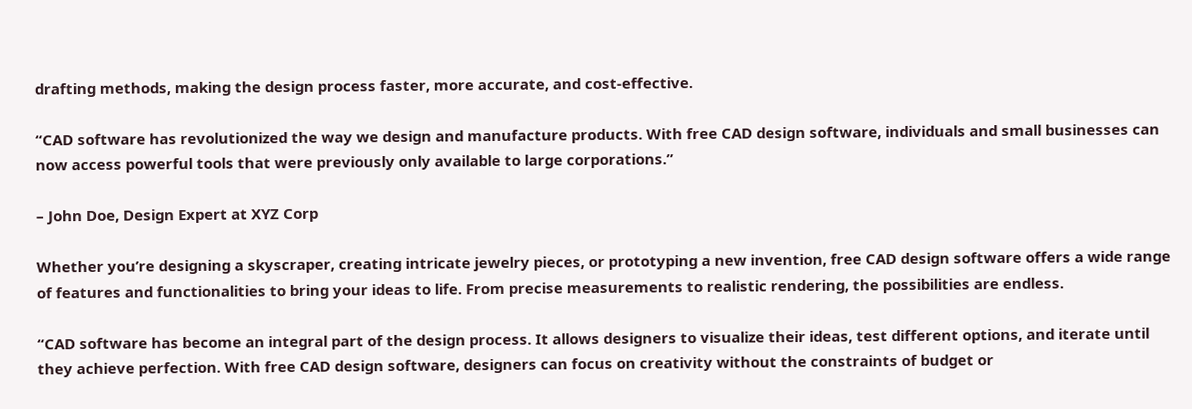drafting methods, making the design process faster, more accurate, and cost-effective.

“CAD software has revolutionized the way we design and manufacture products. With free CAD design software, individuals and small businesses can now access powerful tools that were previously only available to large corporations.”

– John Doe, Design Expert at XYZ Corp

Whether you’re designing a skyscraper, creating intricate jewelry pieces, or prototyping a new invention, free CAD design software offers a wide range of features and functionalities to bring your ideas to life. From precise measurements to realistic rendering, the possibilities are endless.

“CAD software has become an integral part of the design process. It allows designers to visualize their ideas, test different options, and iterate until they achieve perfection. With free CAD design software, designers can focus on creativity without the constraints of budget or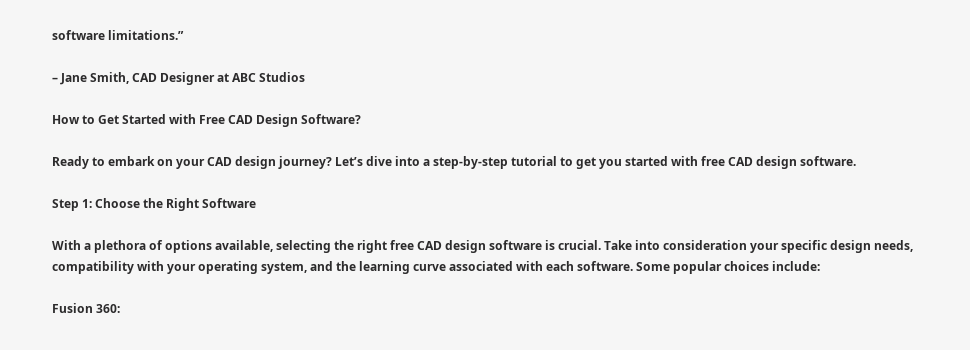software limitations.”

– Jane Smith, CAD Designer at ABC Studios

How to Get Started with Free CAD Design Software?

Ready to embark on your CAD design journey? Let’s dive into a step-by-step tutorial to get you started with free CAD design software.

Step 1: Choose the Right Software

With a plethora of options available, selecting the right free CAD design software is crucial. Take into consideration your specific design needs, compatibility with your operating system, and the learning curve associated with each software. Some popular choices include:

Fusion 360: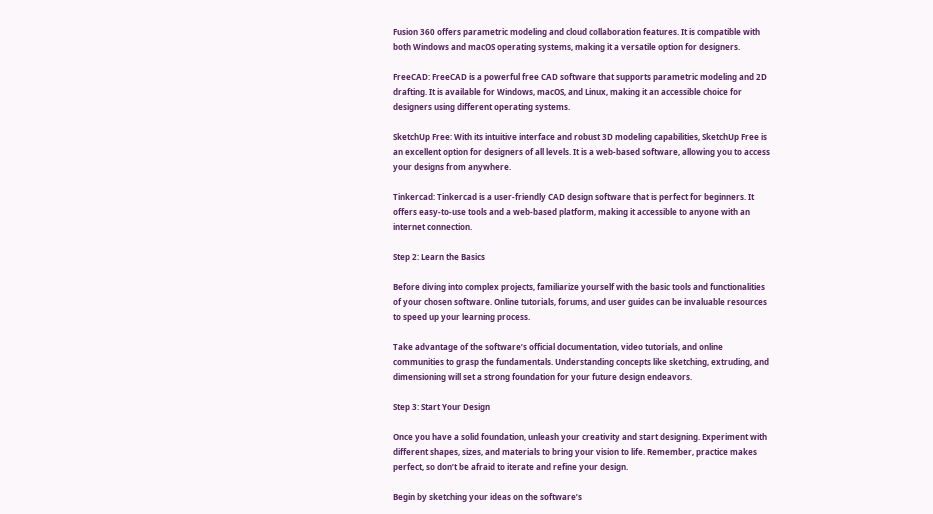Fusion 360 offers parametric modeling and cloud collaboration features. It is compatible with both Windows and macOS operating systems, making it a versatile option for designers.

FreeCAD: FreeCAD is a powerful free CAD software that supports parametric modeling and 2D drafting. It is available for Windows, macOS, and Linux, making it an accessible choice for designers using different operating systems.

SketchUp Free: With its intuitive interface and robust 3D modeling capabilities, SketchUp Free is an excellent option for designers of all levels. It is a web-based software, allowing you to access your designs from anywhere.

Tinkercad: Tinkercad is a user-friendly CAD design software that is perfect for beginners. It offers easy-to-use tools and a web-based platform, making it accessible to anyone with an internet connection.

Step 2: Learn the Basics

Before diving into complex projects, familiarize yourself with the basic tools and functionalities of your chosen software. Online tutorials, forums, and user guides can be invaluable resources to speed up your learning process.

Take advantage of the software’s official documentation, video tutorials, and online communities to grasp the fundamentals. Understanding concepts like sketching, extruding, and dimensioning will set a strong foundation for your future design endeavors.

Step 3: Start Your Design

Once you have a solid foundation, unleash your creativity and start designing. Experiment with different shapes, sizes, and materials to bring your vision to life. Remember, practice makes perfect, so don’t be afraid to iterate and refine your design.

Begin by sketching your ideas on the software’s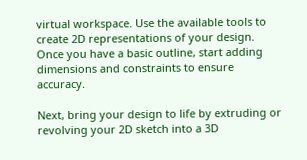virtual workspace. Use the available tools to create 2D representations of your design. Once you have a basic outline, start adding dimensions and constraints to ensure accuracy.

Next, bring your design to life by extruding or revolving your 2D sketch into a 3D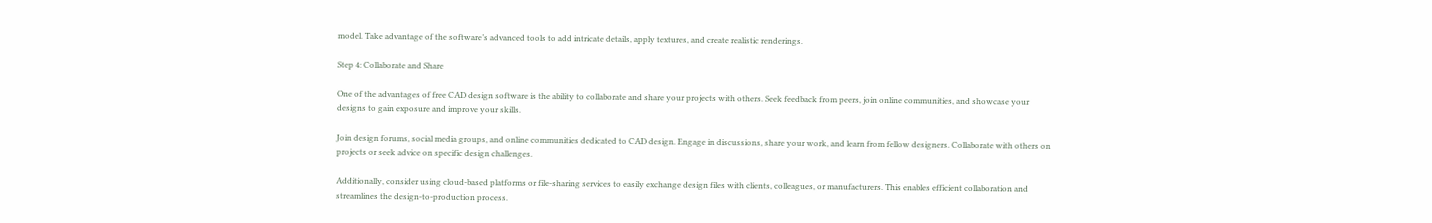model. Take advantage of the software’s advanced tools to add intricate details, apply textures, and create realistic renderings.

Step 4: Collaborate and Share

One of the advantages of free CAD design software is the ability to collaborate and share your projects with others. Seek feedback from peers, join online communities, and showcase your designs to gain exposure and improve your skills.

Join design forums, social media groups, and online communities dedicated to CAD design. Engage in discussions, share your work, and learn from fellow designers. Collaborate with others on projects or seek advice on specific design challenges.

Additionally, consider using cloud-based platforms or file-sharing services to easily exchange design files with clients, colleagues, or manufacturers. This enables efficient collaboration and streamlines the design-to-production process.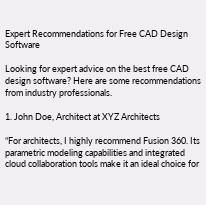Expert Recommendations for Free CAD Design Software

Looking for expert advice on the best free CAD design software? Here are some recommendations from industry professionals.

1. John Doe, Architect at XYZ Architects

“For architects, I highly recommend Fusion 360. Its parametric modeling capabilities and integrated cloud collaboration tools make it an ideal choice for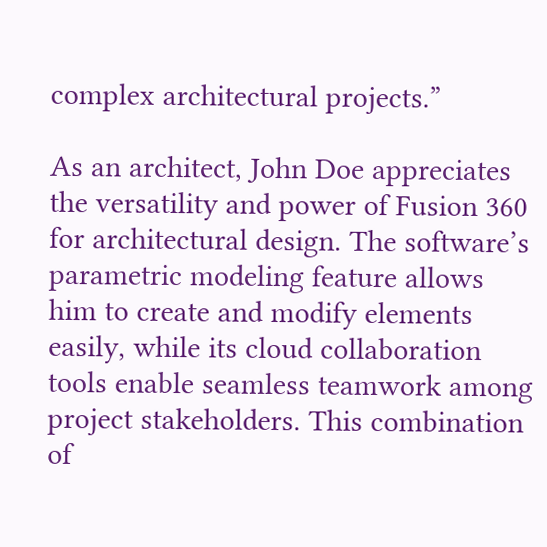complex architectural projects.”

As an architect, John Doe appreciates the versatility and power of Fusion 360 for architectural design. The software’s parametric modeling feature allows him to create and modify elements easily, while its cloud collaboration tools enable seamless teamwork among project stakeholders. This combination of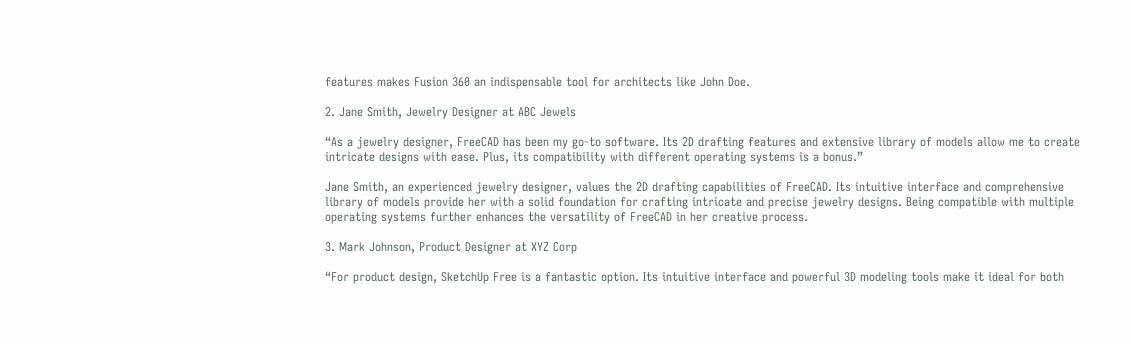features makes Fusion 360 an indispensable tool for architects like John Doe.

2. Jane Smith, Jewelry Designer at ABC Jewels

“As a jewelry designer, FreeCAD has been my go-to software. Its 2D drafting features and extensive library of models allow me to create intricate designs with ease. Plus, its compatibility with different operating systems is a bonus.”

Jane Smith, an experienced jewelry designer, values the 2D drafting capabilities of FreeCAD. Its intuitive interface and comprehensive library of models provide her with a solid foundation for crafting intricate and precise jewelry designs. Being compatible with multiple operating systems further enhances the versatility of FreeCAD in her creative process.

3. Mark Johnson, Product Designer at XYZ Corp

“For product design, SketchUp Free is a fantastic option. Its intuitive interface and powerful 3D modeling tools make it ideal for both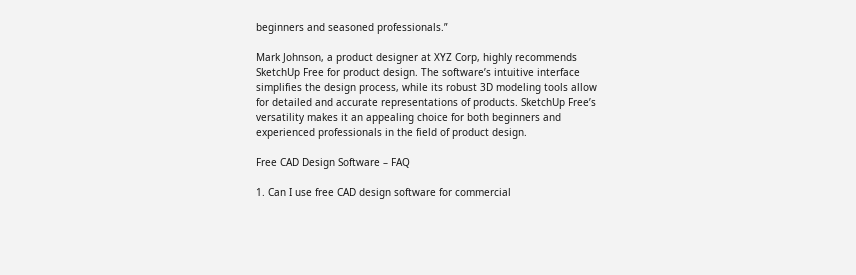beginners and seasoned professionals.”

Mark Johnson, a product designer at XYZ Corp, highly recommends SketchUp Free for product design. The software’s intuitive interface simplifies the design process, while its robust 3D modeling tools allow for detailed and accurate representations of products. SketchUp Free’s versatility makes it an appealing choice for both beginners and experienced professionals in the field of product design.

Free CAD Design Software – FAQ

1. Can I use free CAD design software for commercial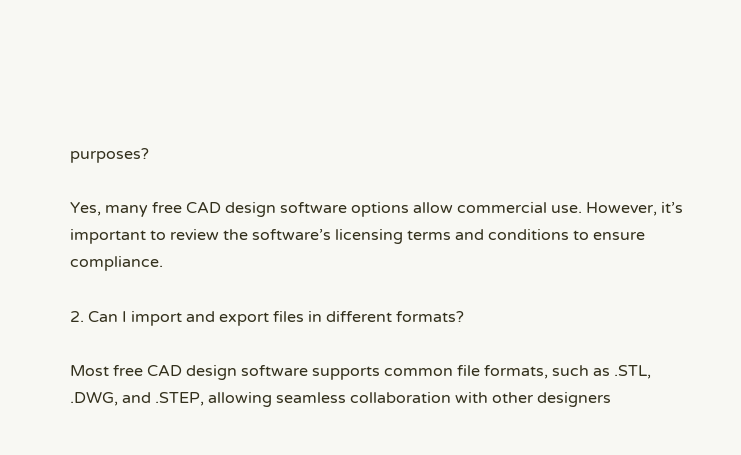purposes?

Yes, many free CAD design software options allow commercial use. However, it’s important to review the software’s licensing terms and conditions to ensure compliance.

2. Can I import and export files in different formats?

Most free CAD design software supports common file formats, such as .STL, .DWG, and .STEP, allowing seamless collaboration with other designers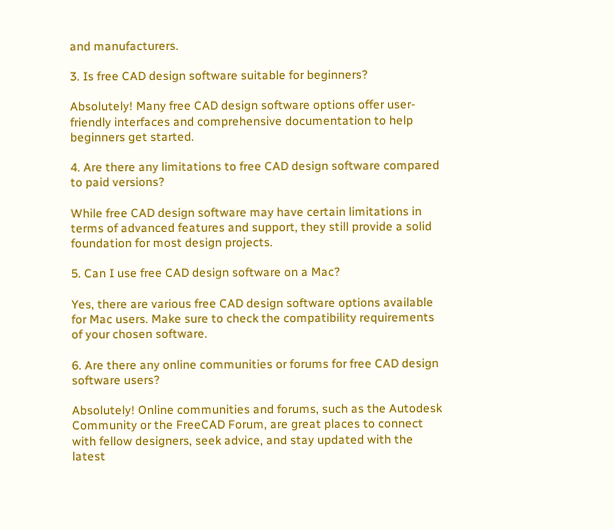and manufacturers.

3. Is free CAD design software suitable for beginners?

Absolutely! Many free CAD design software options offer user-friendly interfaces and comprehensive documentation to help beginners get started.

4. Are there any limitations to free CAD design software compared to paid versions?

While free CAD design software may have certain limitations in terms of advanced features and support, they still provide a solid foundation for most design projects.

5. Can I use free CAD design software on a Mac?

Yes, there are various free CAD design software options available for Mac users. Make sure to check the compatibility requirements of your chosen software.

6. Are there any online communities or forums for free CAD design software users?

Absolutely! Online communities and forums, such as the Autodesk Community or the FreeCAD Forum, are great places to connect with fellow designers, seek advice, and stay updated with the latest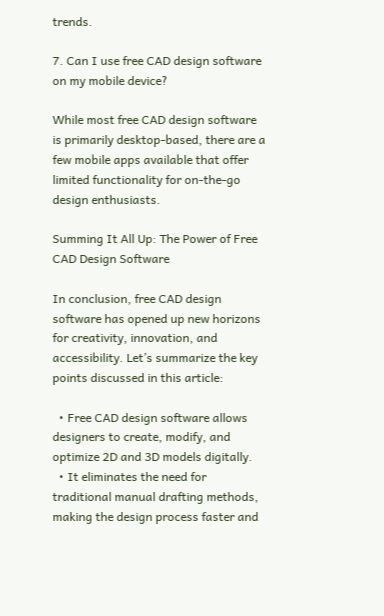trends.

7. Can I use free CAD design software on my mobile device?

While most free CAD design software is primarily desktop-based, there are a few mobile apps available that offer limited functionality for on-the-go design enthusiasts.

Summing It All Up: The Power of Free CAD Design Software

In conclusion, free CAD design software has opened up new horizons for creativity, innovation, and accessibility. Let’s summarize the key points discussed in this article:

  • Free CAD design software allows designers to create, modify, and optimize 2D and 3D models digitally.
  • It eliminates the need for traditional manual drafting methods, making the design process faster and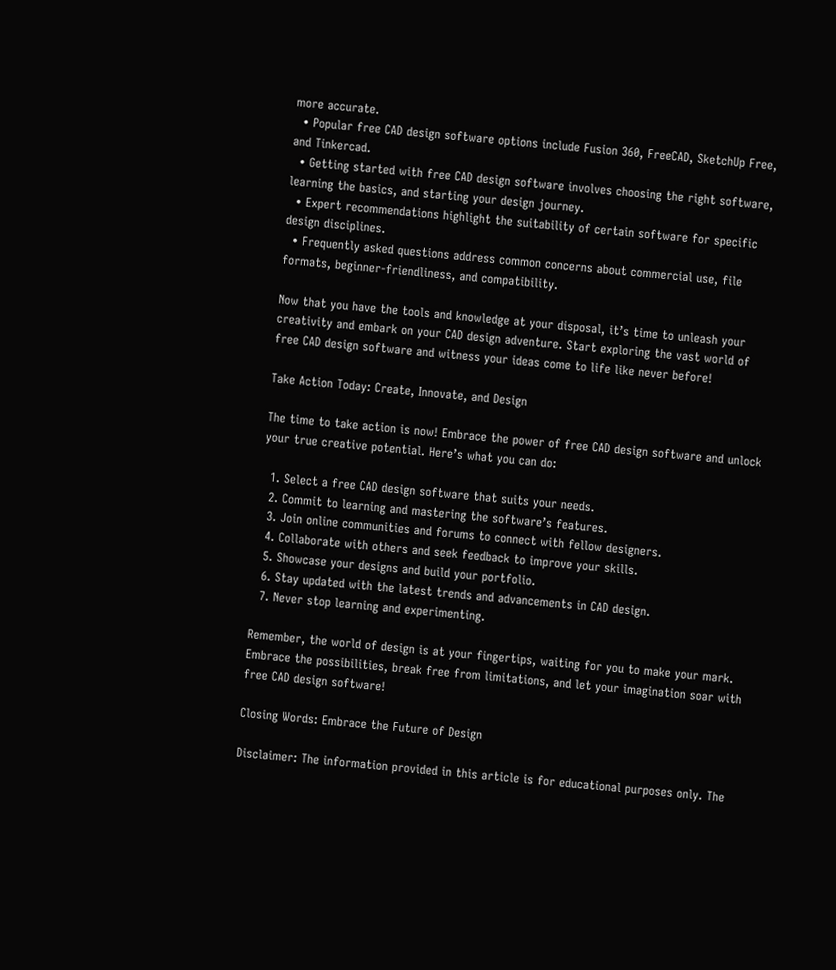more accurate.
  • Popular free CAD design software options include Fusion 360, FreeCAD, SketchUp Free, and Tinkercad.
  • Getting started with free CAD design software involves choosing the right software, learning the basics, and starting your design journey.
  • Expert recommendations highlight the suitability of certain software for specific design disciplines.
  • Frequently asked questions address common concerns about commercial use, file formats, beginner-friendliness, and compatibility.

Now that you have the tools and knowledge at your disposal, it’s time to unleash your creativity and embark on your CAD design adventure. Start exploring the vast world of free CAD design software and witness your ideas come to life like never before!

Take Action Today: Create, Innovate, and Design

The time to take action is now! Embrace the power of free CAD design software and unlock your true creative potential. Here’s what you can do:

  1. Select a free CAD design software that suits your needs.
  2. Commit to learning and mastering the software’s features.
  3. Join online communities and forums to connect with fellow designers.
  4. Collaborate with others and seek feedback to improve your skills.
  5. Showcase your designs and build your portfolio.
  6. Stay updated with the latest trends and advancements in CAD design.
  7. Never stop learning and experimenting.

Remember, the world of design is at your fingertips, waiting for you to make your mark. Embrace the possibilities, break free from limitations, and let your imagination soar with free CAD design software!

Closing Words: Embrace the Future of Design

Disclaimer: The information provided in this article is for educational purposes only. The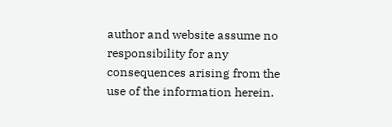author and website assume no responsibility for any consequences arising from the use of the information herein.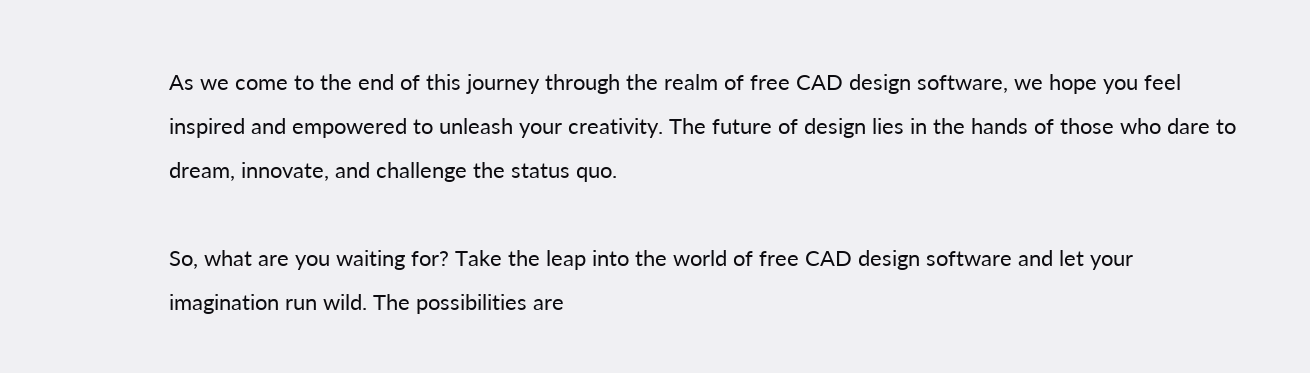As we come to the end of this journey through the realm of free CAD design software, we hope you feel inspired and empowered to unleash your creativity. The future of design lies in the hands of those who dare to dream, innovate, and challenge the status quo.

So, what are you waiting for? Take the leap into the world of free CAD design software and let your imagination run wild. The possibilities are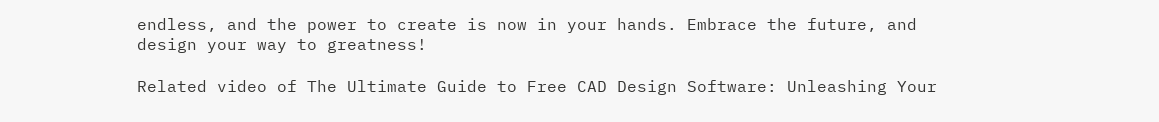endless, and the power to create is now in your hands. Embrace the future, and design your way to greatness!

Related video of The Ultimate Guide to Free CAD Design Software: Unleashing Your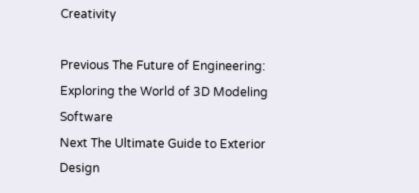Creativity

Previous The Future of Engineering: Exploring the World of 3D Modeling Software
Next The Ultimate Guide to Exterior Design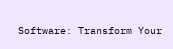Software: Transform Your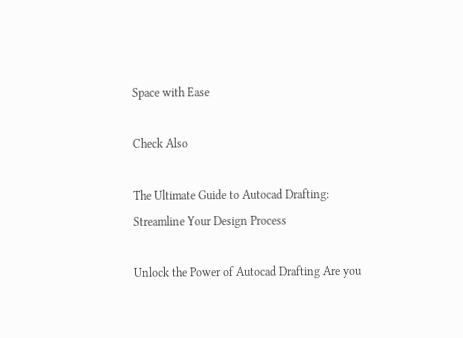Space with Ease

Check Also

The Ultimate Guide to Autocad Drafting: Streamline Your Design Process

Unlock the Power of Autocad Drafting Are you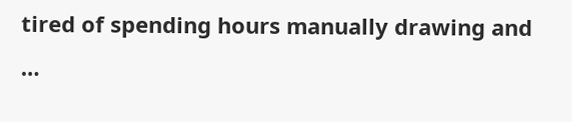tired of spending hours manually drawing and …